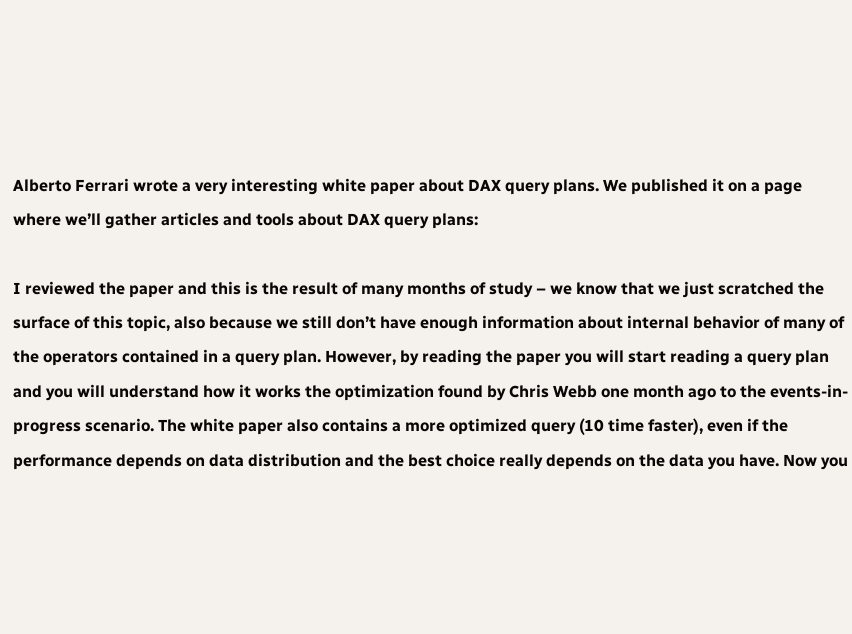Alberto Ferrari wrote a very interesting white paper about DAX query plans. We published it on a page where we’ll gather articles and tools about DAX query plans:

I reviewed the paper and this is the result of many months of study – we know that we just scratched the surface of this topic, also because we still don’t have enough information about internal behavior of many of the operators contained in a query plan. However, by reading the paper you will start reading a query plan and you will understand how it works the optimization found by Chris Webb one month ago to the events-in-progress scenario. The white paper also contains a more optimized query (10 time faster), even if the performance depends on data distribution and the best choice really depends on the data you have. Now you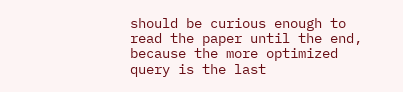should be curious enough to read the paper until the end, because the more optimized query is the last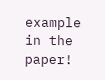example in the paper!